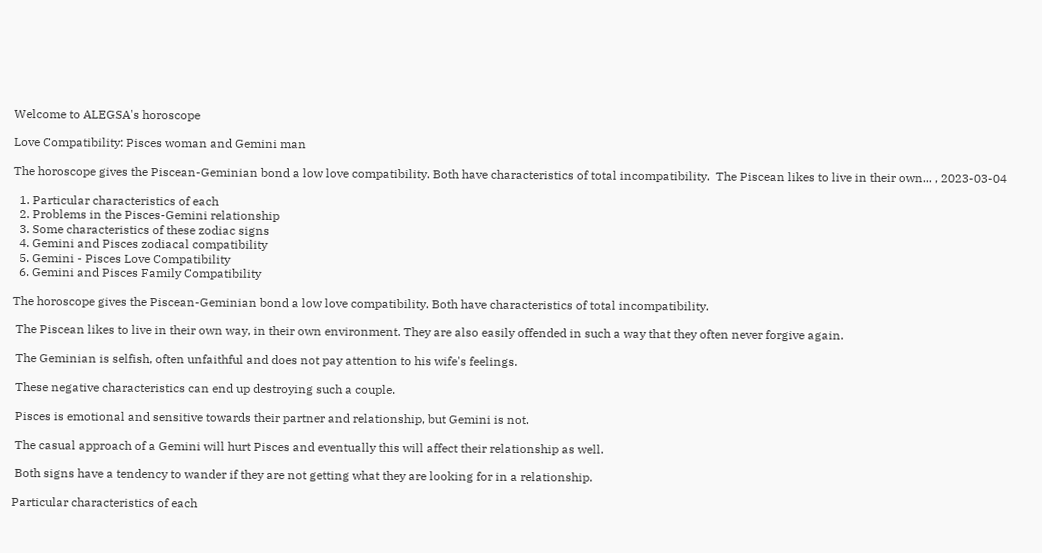Welcome to ALEGSA's horoscope

Love Compatibility: Pisces woman and Gemini man

The horoscope gives the Piscean-Geminian bond a low love compatibility. Both have characteristics of total incompatibility.  The Piscean likes to live in their own... , 2023-03-04

  1. Particular characteristics of each
  2. Problems in the Pisces-Gemini relationship
  3. Some characteristics of these zodiac signs
  4. Gemini and Pisces zodiacal compatibility
  5. Gemini - Pisces Love Compatibility
  6. Gemini and Pisces Family Compatibility

The horoscope gives the Piscean-Geminian bond a low love compatibility. Both have characteristics of total incompatibility.

 The Piscean likes to live in their own way, in their own environment. They are also easily offended in such a way that they often never forgive again.

 The Geminian is selfish, often unfaithful and does not pay attention to his wife's feelings.

 These negative characteristics can end up destroying such a couple.

 Pisces is emotional and sensitive towards their partner and relationship, but Gemini is not.

 The casual approach of a Gemini will hurt Pisces and eventually this will affect their relationship as well.

 Both signs have a tendency to wander if they are not getting what they are looking for in a relationship.

Particular characteristics of each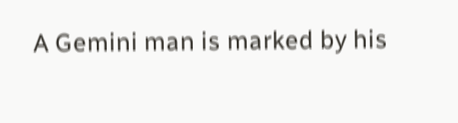A Gemini man is marked by his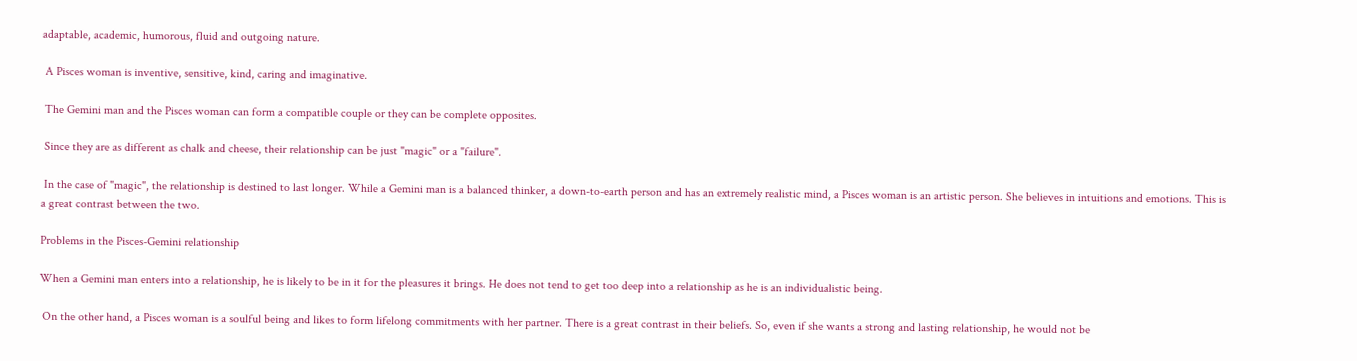adaptable, academic, humorous, fluid and outgoing nature.

 A Pisces woman is inventive, sensitive, kind, caring and imaginative.

 The Gemini man and the Pisces woman can form a compatible couple or they can be complete opposites.

 Since they are as different as chalk and cheese, their relationship can be just "magic" or a "failure".

 In the case of "magic", the relationship is destined to last longer. While a Gemini man is a balanced thinker, a down-to-earth person and has an extremely realistic mind, a Pisces woman is an artistic person. She believes in intuitions and emotions. This is a great contrast between the two.

Problems in the Pisces-Gemini relationship

When a Gemini man enters into a relationship, he is likely to be in it for the pleasures it brings. He does not tend to get too deep into a relationship as he is an individualistic being.

 On the other hand, a Pisces woman is a soulful being and likes to form lifelong commitments with her partner. There is a great contrast in their beliefs. So, even if she wants a strong and lasting relationship, he would not be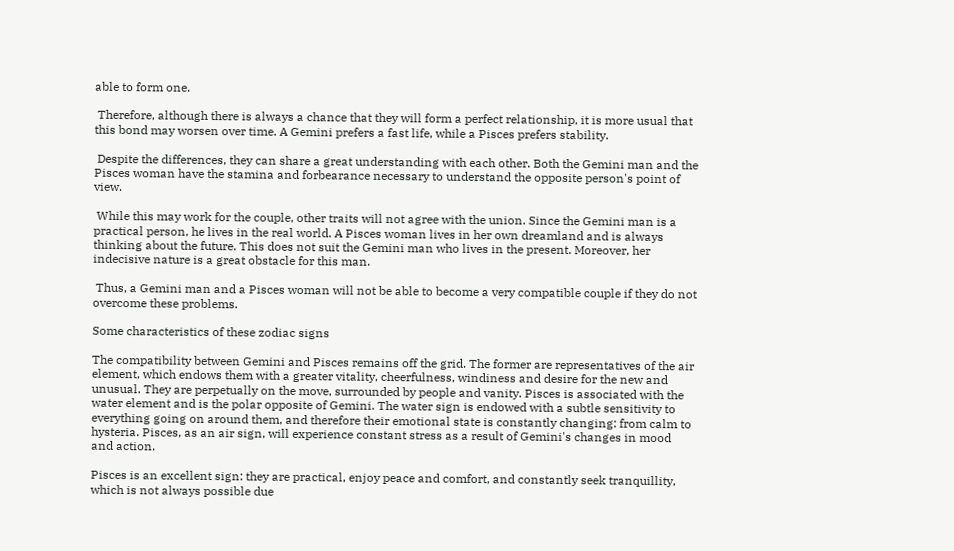able to form one.

 Therefore, although there is always a chance that they will form a perfect relationship, it is more usual that this bond may worsen over time. A Gemini prefers a fast life, while a Pisces prefers stability.

 Despite the differences, they can share a great understanding with each other. Both the Gemini man and the Pisces woman have the stamina and forbearance necessary to understand the opposite person's point of view.

 While this may work for the couple, other traits will not agree with the union. Since the Gemini man is a practical person, he lives in the real world. A Pisces woman lives in her own dreamland and is always thinking about the future. This does not suit the Gemini man who lives in the present. Moreover, her indecisive nature is a great obstacle for this man.

 Thus, a Gemini man and a Pisces woman will not be able to become a very compatible couple if they do not overcome these problems.

Some characteristics of these zodiac signs

The compatibility between Gemini and Pisces remains off the grid. The former are representatives of the air element, which endows them with a greater vitality, cheerfulness, windiness and desire for the new and unusual. They are perpetually on the move, surrounded by people and vanity. Pisces is associated with the water element and is the polar opposite of Gemini. The water sign is endowed with a subtle sensitivity to everything going on around them, and therefore their emotional state is constantly changing: from calm to hysteria. Pisces, as an air sign, will experience constant stress as a result of Gemini's changes in mood and action.

Pisces is an excellent sign: they are practical, enjoy peace and comfort, and constantly seek tranquillity, which is not always possible due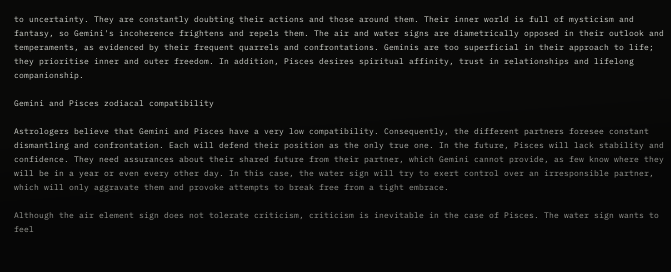to uncertainty. They are constantly doubting their actions and those around them. Their inner world is full of mysticism and fantasy, so Gemini's incoherence frightens and repels them. The air and water signs are diametrically opposed in their outlook and temperaments, as evidenced by their frequent quarrels and confrontations. Geminis are too superficial in their approach to life; they prioritise inner and outer freedom. In addition, Pisces desires spiritual affinity, trust in relationships and lifelong companionship.

Gemini and Pisces zodiacal compatibility

Astrologers believe that Gemini and Pisces have a very low compatibility. Consequently, the different partners foresee constant dismantling and confrontation. Each will defend their position as the only true one. In the future, Pisces will lack stability and confidence. They need assurances about their shared future from their partner, which Gemini cannot provide, as few know where they will be in a year or even every other day. In this case, the water sign will try to exert control over an irresponsible partner, which will only aggravate them and provoke attempts to break free from a tight embrace.

Although the air element sign does not tolerate criticism, criticism is inevitable in the case of Pisces. The water sign wants to feel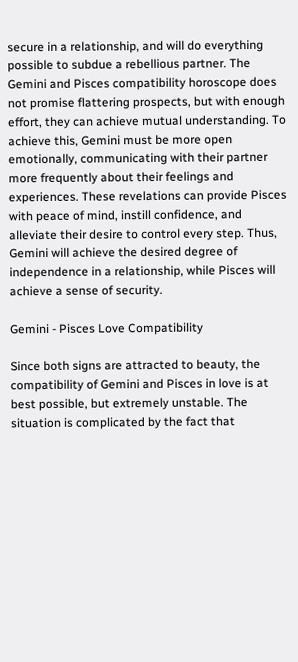secure in a relationship, and will do everything possible to subdue a rebellious partner. The Gemini and Pisces compatibility horoscope does not promise flattering prospects, but with enough effort, they can achieve mutual understanding. To achieve this, Gemini must be more open emotionally, communicating with their partner more frequently about their feelings and experiences. These revelations can provide Pisces with peace of mind, instill confidence, and alleviate their desire to control every step. Thus, Gemini will achieve the desired degree of independence in a relationship, while Pisces will achieve a sense of security.

Gemini - Pisces Love Compatibility

Since both signs are attracted to beauty, the compatibility of Gemini and Pisces in love is at best possible, but extremely unstable. The situation is complicated by the fact that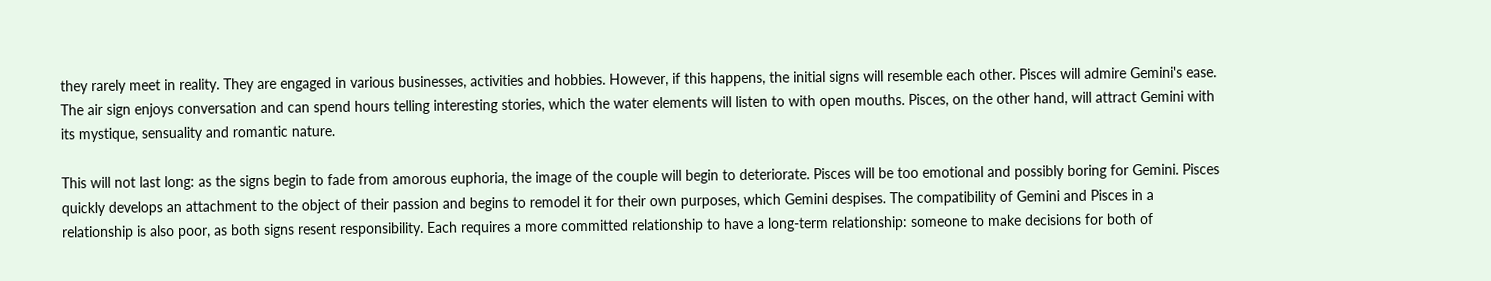they rarely meet in reality. They are engaged in various businesses, activities and hobbies. However, if this happens, the initial signs will resemble each other. Pisces will admire Gemini's ease. The air sign enjoys conversation and can spend hours telling interesting stories, which the water elements will listen to with open mouths. Pisces, on the other hand, will attract Gemini with its mystique, sensuality and romantic nature.

This will not last long: as the signs begin to fade from amorous euphoria, the image of the couple will begin to deteriorate. Pisces will be too emotional and possibly boring for Gemini. Pisces quickly develops an attachment to the object of their passion and begins to remodel it for their own purposes, which Gemini despises. The compatibility of Gemini and Pisces in a relationship is also poor, as both signs resent responsibility. Each requires a more committed relationship to have a long-term relationship: someone to make decisions for both of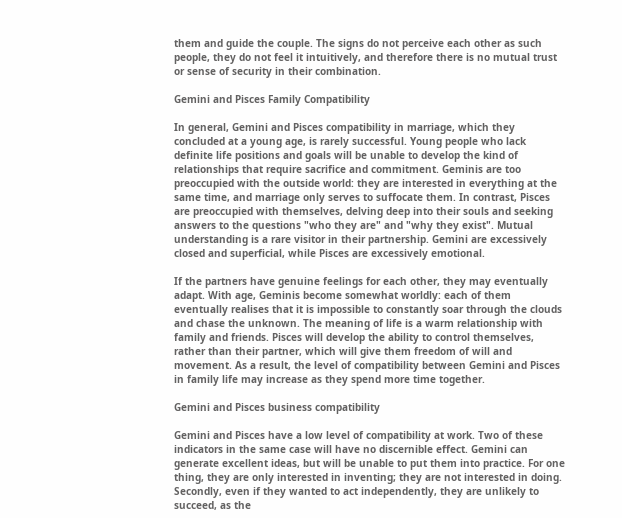them and guide the couple. The signs do not perceive each other as such people, they do not feel it intuitively, and therefore there is no mutual trust or sense of security in their combination.

Gemini and Pisces Family Compatibility

In general, Gemini and Pisces compatibility in marriage, which they concluded at a young age, is rarely successful. Young people who lack definite life positions and goals will be unable to develop the kind of relationships that require sacrifice and commitment. Geminis are too preoccupied with the outside world: they are interested in everything at the same time, and marriage only serves to suffocate them. In contrast, Pisces are preoccupied with themselves, delving deep into their souls and seeking answers to the questions "who they are" and "why they exist". Mutual understanding is a rare visitor in their partnership. Gemini are excessively closed and superficial, while Pisces are excessively emotional.

If the partners have genuine feelings for each other, they may eventually adapt. With age, Geminis become somewhat worldly: each of them eventually realises that it is impossible to constantly soar through the clouds and chase the unknown. The meaning of life is a warm relationship with family and friends. Pisces will develop the ability to control themselves, rather than their partner, which will give them freedom of will and movement. As a result, the level of compatibility between Gemini and Pisces in family life may increase as they spend more time together.

Gemini and Pisces business compatibility

Gemini and Pisces have a low level of compatibility at work. Two of these indicators in the same case will have no discernible effect. Gemini can generate excellent ideas, but will be unable to put them into practice. For one thing, they are only interested in inventing; they are not interested in doing. Secondly, even if they wanted to act independently, they are unlikely to succeed, as the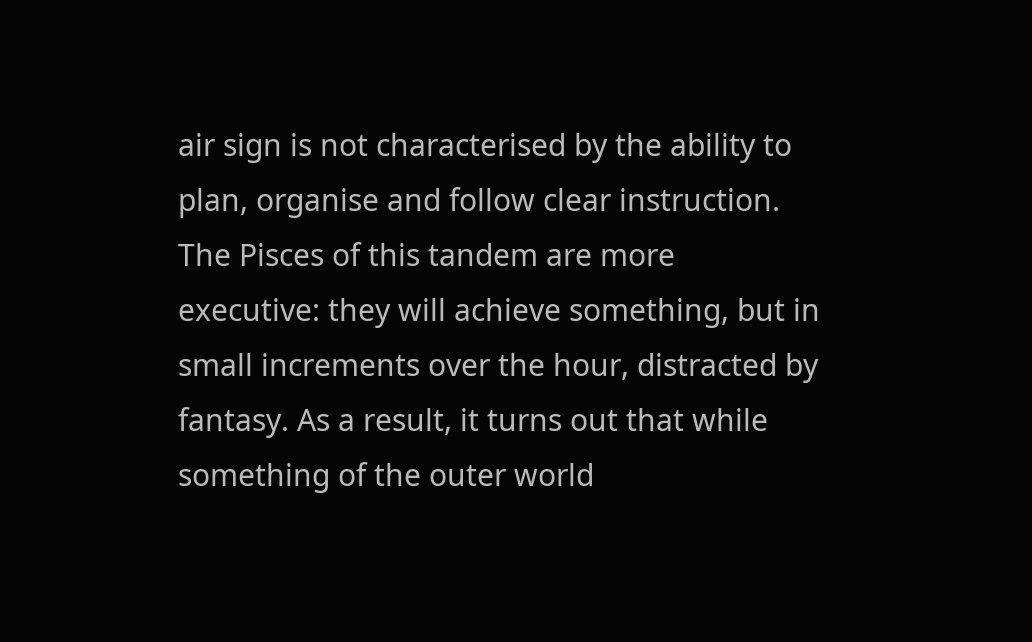air sign is not characterised by the ability to plan, organise and follow clear instruction. The Pisces of this tandem are more executive: they will achieve something, but in small increments over the hour, distracted by fantasy. As a result, it turns out that while something of the outer world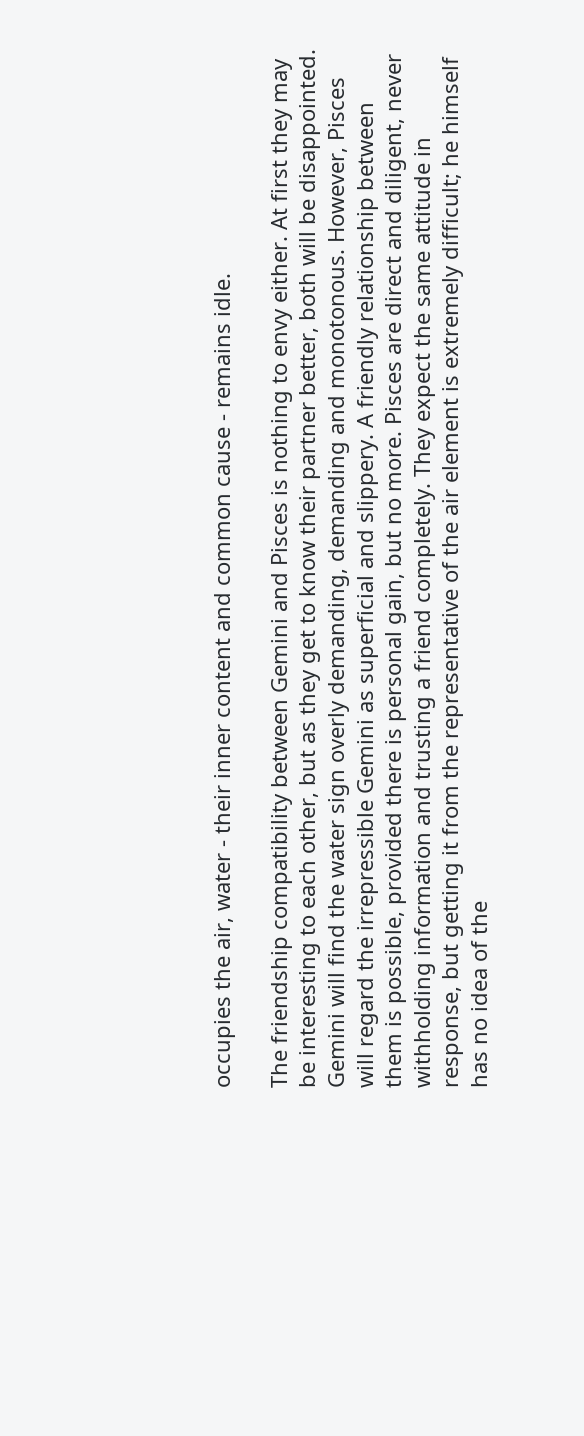occupies the air, water - their inner content and common cause - remains idle.

The friendship compatibility between Gemini and Pisces is nothing to envy either. At first they may be interesting to each other, but as they get to know their partner better, both will be disappointed. Gemini will find the water sign overly demanding, demanding and monotonous. However, Pisces will regard the irrepressible Gemini as superficial and slippery. A friendly relationship between them is possible, provided there is personal gain, but no more. Pisces are direct and diligent, never withholding information and trusting a friend completely. They expect the same attitude in response, but getting it from the representative of the air element is extremely difficult; he himself has no idea of the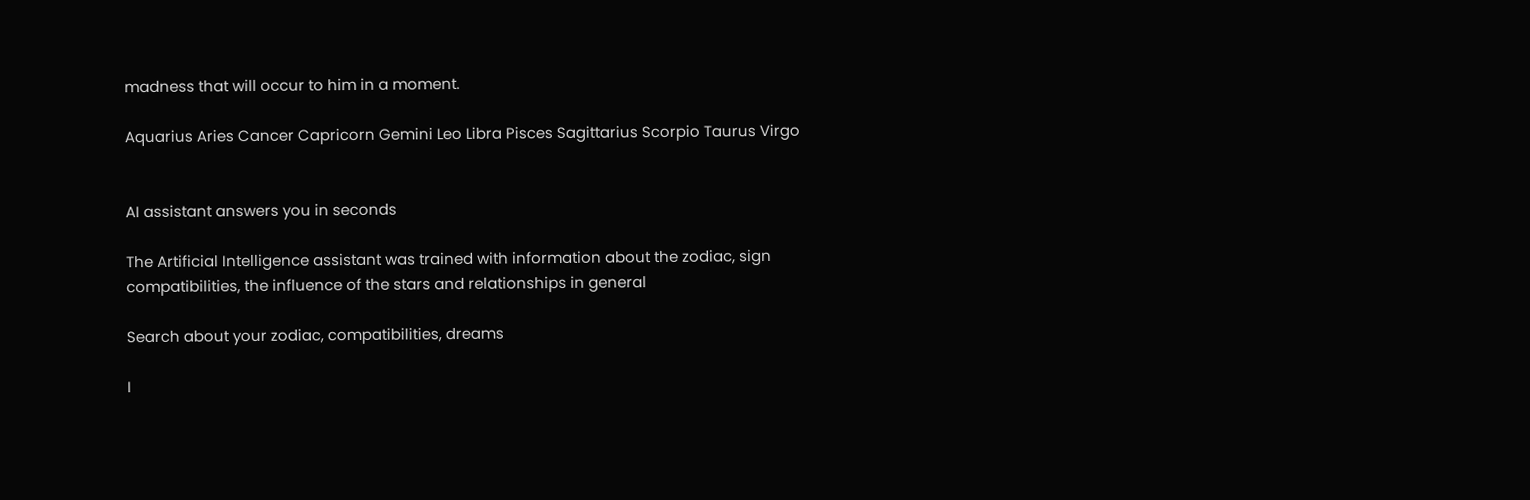madness that will occur to him in a moment.

Aquarius Aries Cancer Capricorn Gemini Leo Libra Pisces Sagittarius Scorpio Taurus Virgo


AI assistant answers you in seconds

The Artificial Intelligence assistant was trained with information about the zodiac, sign compatibilities, the influence of the stars and relationships in general

Search about your zodiac, compatibilities, dreams

I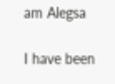am Alegsa

I have been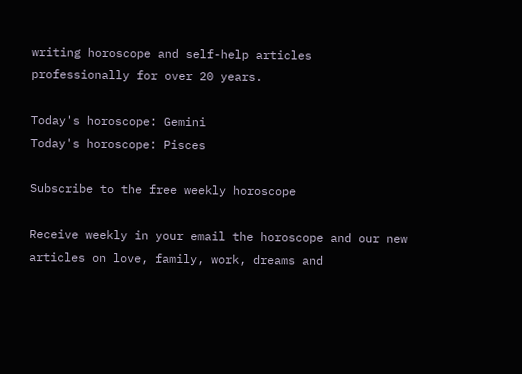writing horoscope and self-help articles professionally for over 20 years.

Today's horoscope: Gemini
Today's horoscope: Pisces

Subscribe to the free weekly horoscope

Receive weekly in your email the horoscope and our new articles on love, family, work, dreams and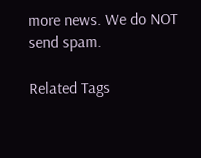more news. We do NOT send spam.

Related Tags